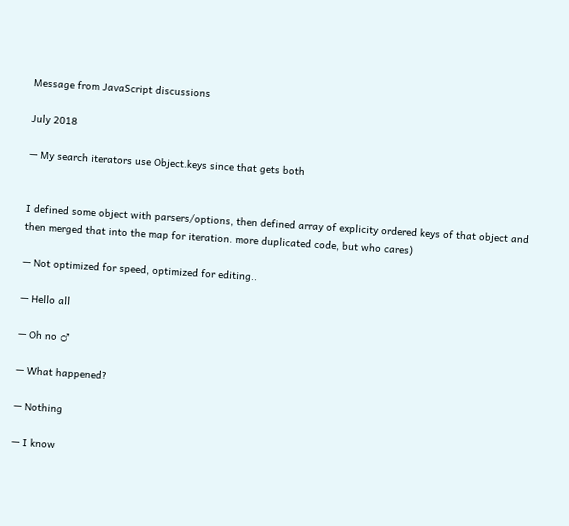Message from JavaScript discussions

July 2018

— My search iterators use Object.keys since that gets both


I defined some object with parsers/options, then defined array of explicity ordered keys of that object and then merged that into the map for iteration. more duplicated code, but who cares)

— Not optimized for speed, optimized for editing..

— Hello all

— Oh no ♂

— What happened?

— Nothing

— I know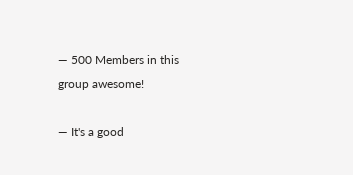— 500 Members in this group awesome!

— It's a good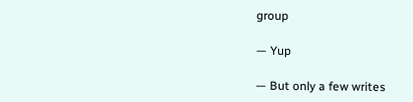group

— Yup

— But only a few writes